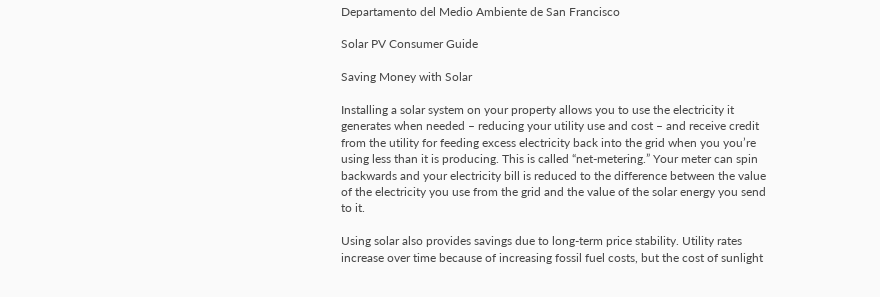Departamento del Medio Ambiente de San Francisco

Solar PV Consumer Guide

Saving Money with Solar

Installing a solar system on your property allows you to use the electricity it generates when needed – reducing your utility use and cost – and receive credit from the utility for feeding excess electricity back into the grid when you you’re using less than it is producing. This is called “net-metering.” Your meter can spin backwards and your electricity bill is reduced to the difference between the value of the electricity you use from the grid and the value of the solar energy you send to it.

Using solar also provides savings due to long-term price stability. Utility rates increase over time because of increasing fossil fuel costs, but the cost of sunlight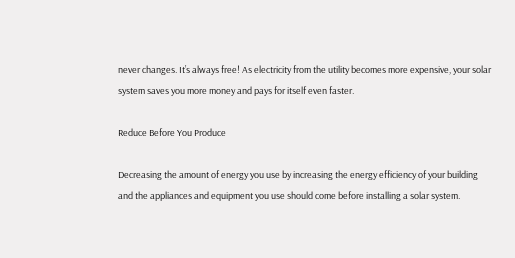never changes. It’s always free! As electricity from the utility becomes more expensive, your solar system saves you more money and pays for itself even faster.

Reduce Before You Produce

Decreasing the amount of energy you use by increasing the energy efficiency of your building and the appliances and equipment you use should come before installing a solar system.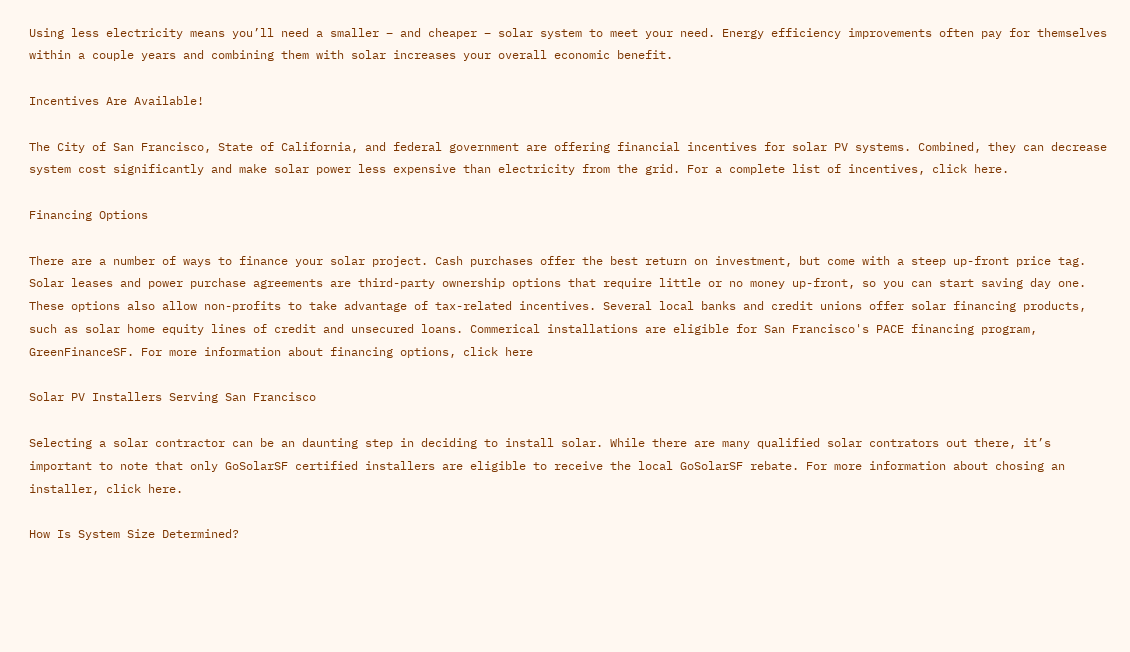Using less electricity means you’ll need a smaller – and cheaper – solar system to meet your need. Energy efficiency improvements often pay for themselves within a couple years and combining them with solar increases your overall economic benefit.

Incentives Are Available!

The City of San Francisco, State of California, and federal government are offering financial incentives for solar PV systems. Combined, they can decrease system cost significantly and make solar power less expensive than electricity from the grid. For a complete list of incentives, click here.

Financing Options

There are a number of ways to finance your solar project. Cash purchases offer the best return on investment, but come with a steep up-front price tag. Solar leases and power purchase agreements are third-party ownership options that require little or no money up-front, so you can start saving day one. These options also allow non-profits to take advantage of tax-related incentives. Several local banks and credit unions offer solar financing products, such as solar home equity lines of credit and unsecured loans. Commerical installations are eligible for San Francisco's PACE financing program, GreenFinanceSF. For more information about financing options, click here

Solar PV Installers Serving San Francisco

Selecting a solar contractor can be an daunting step in deciding to install solar. While there are many qualified solar contrators out there, it’s important to note that only GoSolarSF certified installers are eligible to receive the local GoSolarSF rebate. For more information about chosing an installer, click here.

How Is System Size Determined?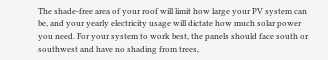The shade-free area of your roof will limit how large your PV system can be, and your yearly electricity usage will dictate how much solar power you need. For your system to work best, the panels should face south or southwest and have no shading from trees,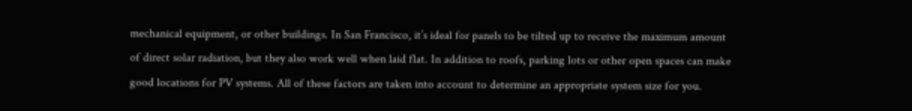mechanical equipment, or other buildings. In San Francisco, it’s ideal for panels to be tilted up to receive the maximum amount of direct solar radiation, but they also work well when laid flat. In addition to roofs, parking lots or other open spaces can make good locations for PV systems. All of these factors are taken into account to determine an appropriate system size for you.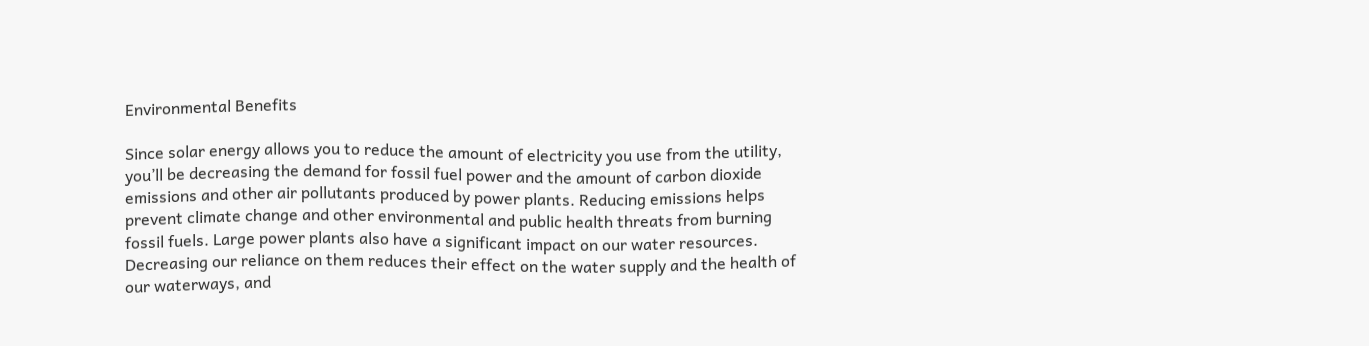Environmental Benefits

Since solar energy allows you to reduce the amount of electricity you use from the utility, you’ll be decreasing the demand for fossil fuel power and the amount of carbon dioxide emissions and other air pollutants produced by power plants. Reducing emissions helps prevent climate change and other environmental and public health threats from burning fossil fuels. Large power plants also have a significant impact on our water resources. Decreasing our reliance on them reduces their effect on the water supply and the health of our waterways, and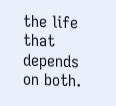the life that depends on both.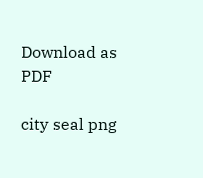Download as PDF

city seal png